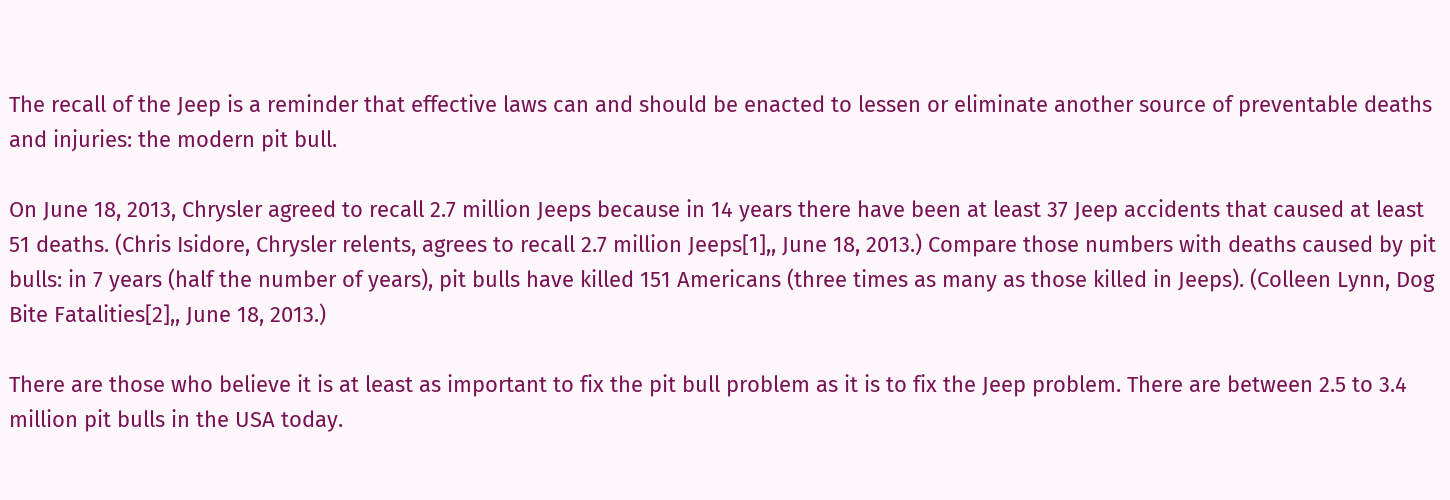The recall of the Jeep is a reminder that effective laws can and should be enacted to lessen or eliminate another source of preventable deaths and injuries: the modern pit bull.

On June 18, 2013, Chrysler agreed to recall 2.7 million Jeeps because in 14 years there have been at least 37 Jeep accidents that caused at least 51 deaths. (Chris Isidore, Chrysler relents, agrees to recall 2.7 million Jeeps[1],, June 18, 2013.) Compare those numbers with deaths caused by pit bulls: in 7 years (half the number of years), pit bulls have killed 151 Americans (three times as many as those killed in Jeeps). (Colleen Lynn, Dog Bite Fatalities[2],, June 18, 2013.)

There are those who believe it is at least as important to fix the pit bull problem as it is to fix the Jeep problem. There are between 2.5 to 3.4 million pit bulls in the USA today.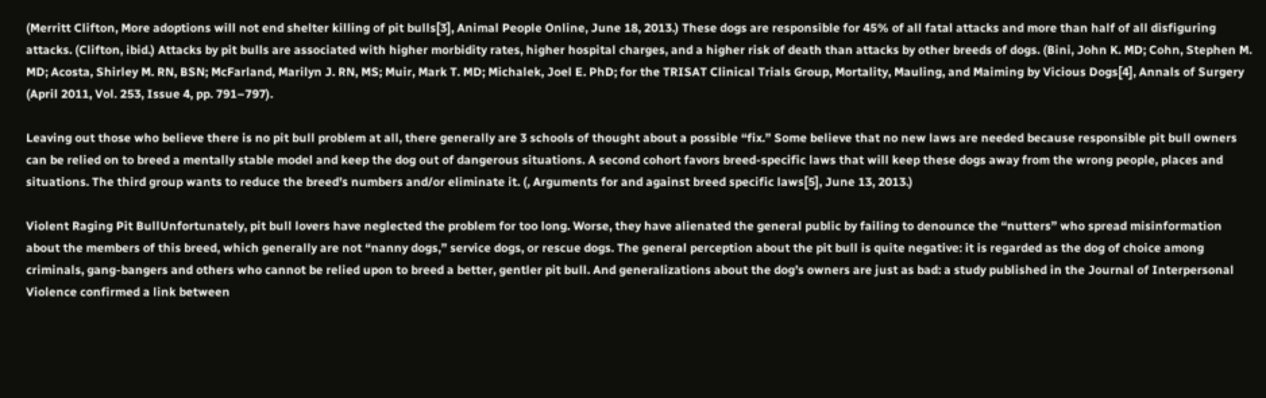(Merritt Clifton, More adoptions will not end shelter killing of pit bulls[3], Animal People Online, June 18, 2013.) These dogs are responsible for 45% of all fatal attacks and more than half of all disfiguring attacks. (Clifton, ibid.) Attacks by pit bulls are associated with higher morbidity rates, higher hospital charges, and a higher risk of death than attacks by other breeds of dogs. (Bini, John K. MD; Cohn, Stephen M. MD; Acosta, Shirley M. RN, BSN; McFarland, Marilyn J. RN, MS; Muir, Mark T. MD; Michalek, Joel E. PhD; for the TRISAT Clinical Trials Group, Mortality, Mauling, and Maiming by Vicious Dogs[4], Annals of Surgery (April 2011, Vol. 253, Issue 4, pp. 791–797).

Leaving out those who believe there is no pit bull problem at all, there generally are 3 schools of thought about a possible “fix.” Some believe that no new laws are needed because responsible pit bull owners can be relied on to breed a mentally stable model and keep the dog out of dangerous situations. A second cohort favors breed-specific laws that will keep these dogs away from the wrong people, places and situations. The third group wants to reduce the breed’s numbers and/or eliminate it. (, Arguments for and against breed specific laws[5], June 13, 2013.)

Violent Raging Pit BullUnfortunately, pit bull lovers have neglected the problem for too long. Worse, they have alienated the general public by failing to denounce the “nutters” who spread misinformation about the members of this breed, which generally are not “nanny dogs,” service dogs, or rescue dogs. The general perception about the pit bull is quite negative: it is regarded as the dog of choice among criminals, gang-bangers and others who cannot be relied upon to breed a better, gentler pit bull. And generalizations about the dog’s owners are just as bad: a study published in the Journal of Interpersonal Violence confirmed a link between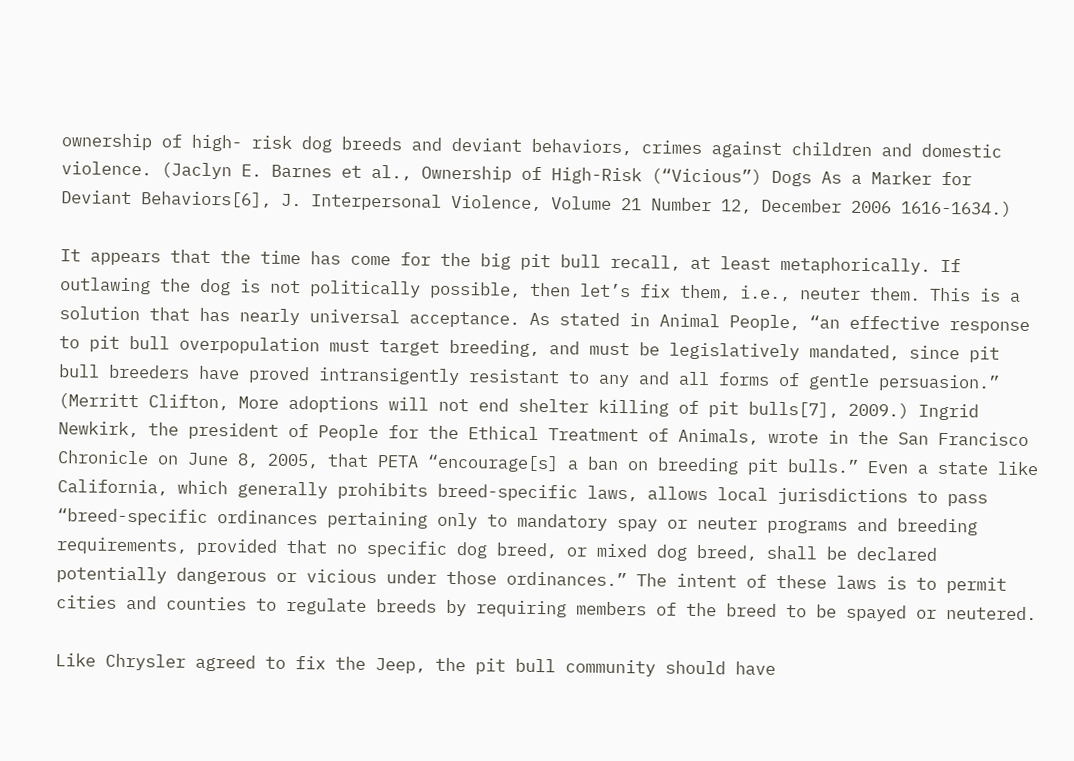ownership of high- risk dog breeds and deviant behaviors, crimes against children and domestic violence. (Jaclyn E. Barnes et al., Ownership of High-Risk (“Vicious”) Dogs As a Marker for Deviant Behaviors[6], J. Interpersonal Violence, Volume 21 Number 12, December 2006 1616-1634.)

It appears that the time has come for the big pit bull recall, at least metaphorically. If outlawing the dog is not politically possible, then let’s fix them, i.e., neuter them. This is a solution that has nearly universal acceptance. As stated in Animal People, “an effective response to pit bull overpopulation must target breeding, and must be legislatively mandated, since pit bull breeders have proved intransigently resistant to any and all forms of gentle persuasion.” (Merritt Clifton, More adoptions will not end shelter killing of pit bulls[7], 2009.) Ingrid Newkirk, the president of People for the Ethical Treatment of Animals, wrote in the San Francisco Chronicle on June 8, 2005, that PETA “encourage[s] a ban on breeding pit bulls.” Even a state like California, which generally prohibits breed-specific laws, allows local jurisdictions to pass “breed-specific ordinances pertaining only to mandatory spay or neuter programs and breeding requirements, provided that no specific dog breed, or mixed dog breed, shall be declared potentially dangerous or vicious under those ordinances.” The intent of these laws is to permit cities and counties to regulate breeds by requiring members of the breed to be spayed or neutered.

Like Chrysler agreed to fix the Jeep, the pit bull community should have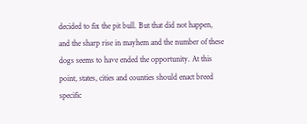decided to fix the pit bull. But that did not happen, and the sharp rise in mayhem and the number of these dogs seems to have ended the opportunity. At this point, states, cities and counties should enact breed specific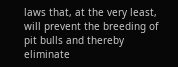laws that, at the very least, will prevent the breeding of pit bulls and thereby eliminate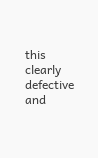this clearly defective and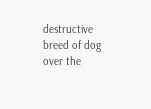destructive breed of dog over the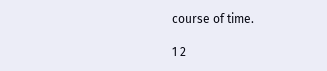course of time.

1 2